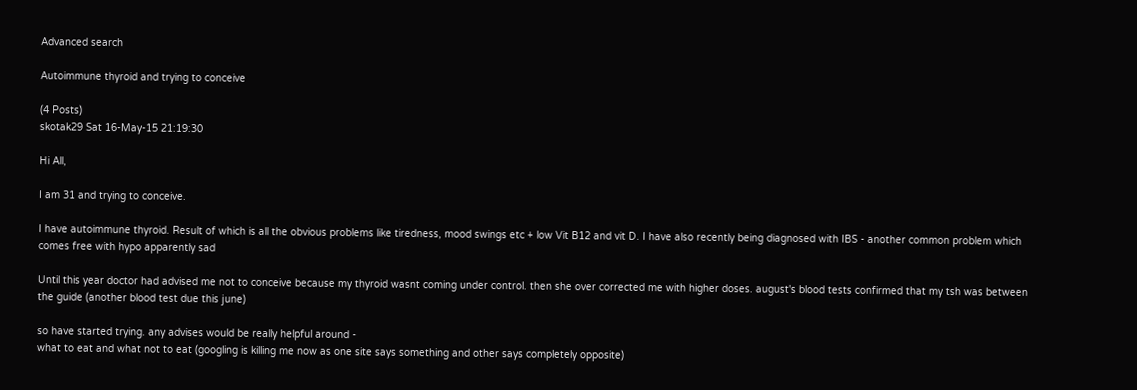Advanced search

Autoimmune thyroid and trying to conceive

(4 Posts)
skotak29 Sat 16-May-15 21:19:30

Hi All,

I am 31 and trying to conceive.

I have autoimmune thyroid. Result of which is all the obvious problems like tiredness, mood swings etc + low Vit B12 and vit D. I have also recently being diagnosed with IBS - another common problem which comes free with hypo apparently sad

Until this year doctor had advised me not to conceive because my thyroid wasnt coming under control. then she over corrected me with higher doses. august's blood tests confirmed that my tsh was between the guide (another blood test due this june)

so have started trying. any advises would be really helpful around -
what to eat and what not to eat (googling is killing me now as one site says something and other says completely opposite)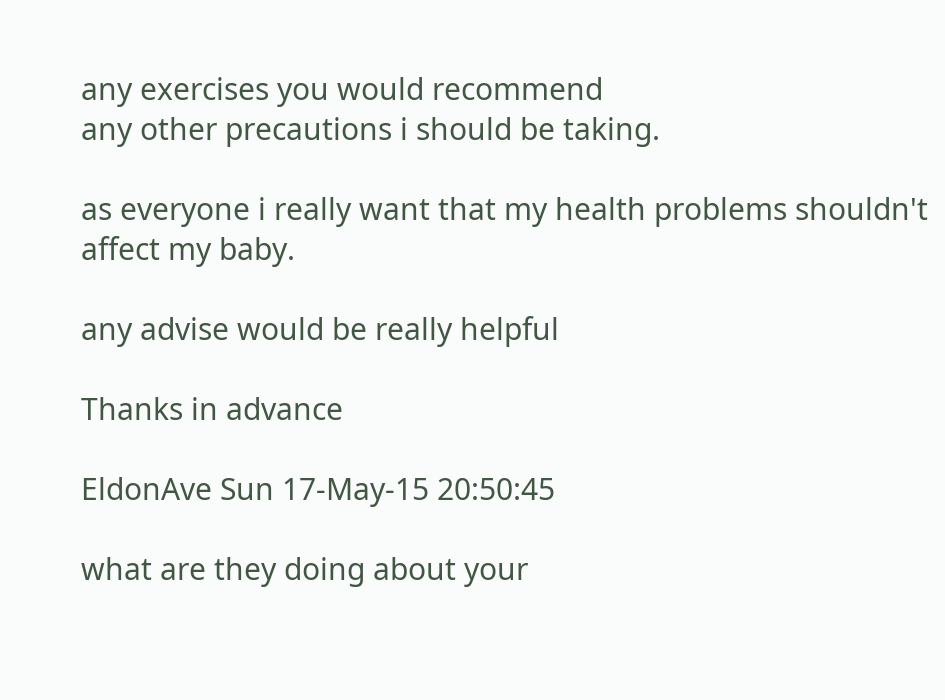any exercises you would recommend
any other precautions i should be taking.

as everyone i really want that my health problems shouldn't affect my baby.

any advise would be really helpful

Thanks in advance

EldonAve Sun 17-May-15 20:50:45

what are they doing about your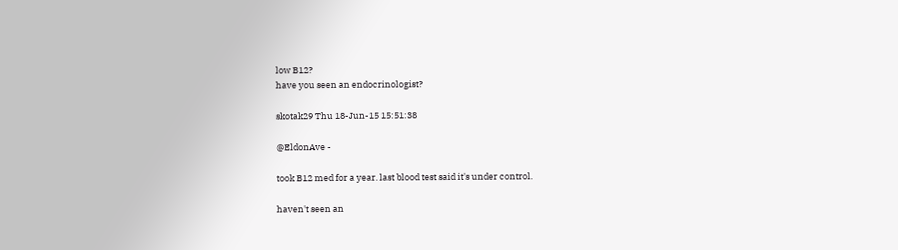low B12?
have you seen an endocrinologist?

skotak29 Thu 18-Jun-15 15:51:38

@EldonAve -

took B12 med for a year. last blood test said it's under control.

haven't seen an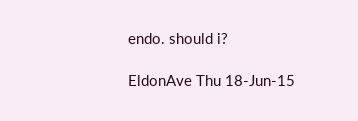endo. should i?

EldonAve Thu 18-Jun-15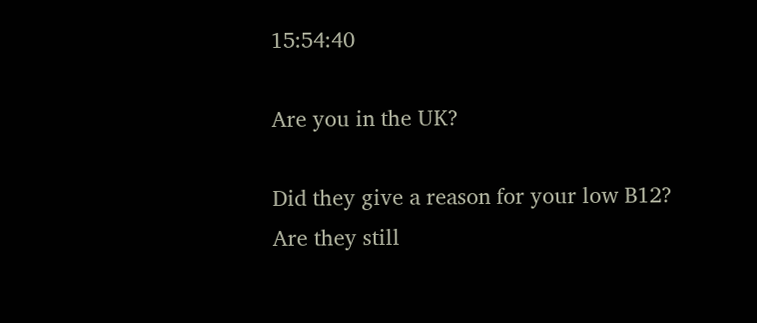15:54:40

Are you in the UK?

Did they give a reason for your low B12?
Are they still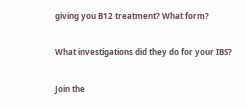giving you B12 treatment? What form?

What investigations did they do for your IBS?

Join the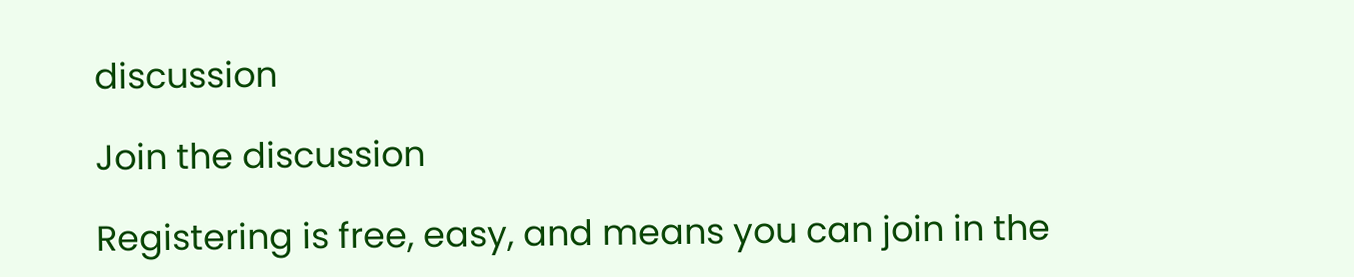discussion

Join the discussion

Registering is free, easy, and means you can join in the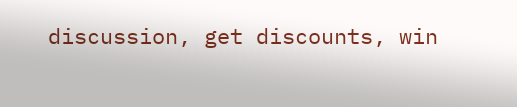discussion, get discounts, win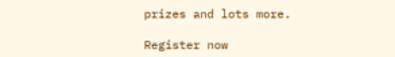prizes and lots more.

Register now